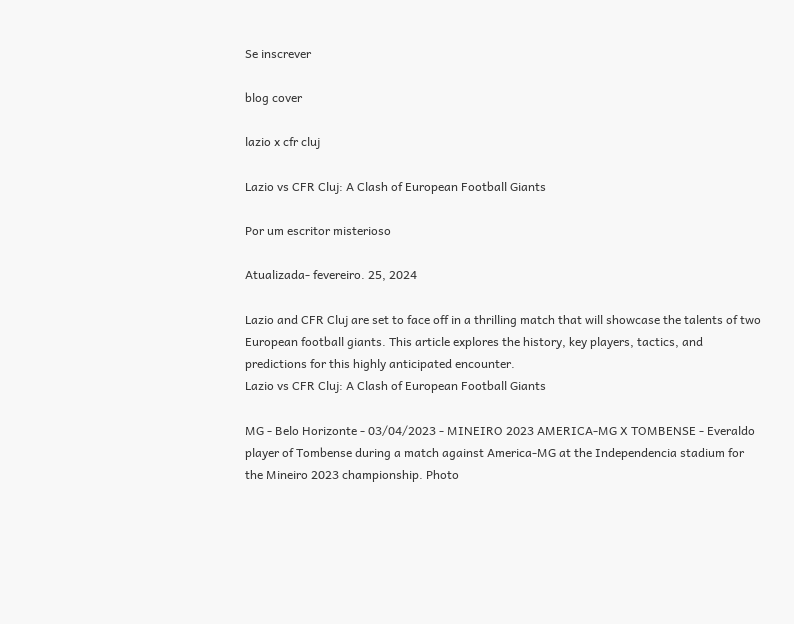Se inscrever

blog cover

lazio x cfr cluj

Lazio vs CFR Cluj: A Clash of European Football Giants

Por um escritor misterioso

Atualizada- fevereiro. 25, 2024

Lazio and CFR Cluj are set to face off in a thrilling match that will showcase the talents of two European football giants. This article explores the history, key players, tactics, and predictions for this highly anticipated encounter.
Lazio vs CFR Cluj: A Clash of European Football Giants

MG - Belo Horizonte - 03/04/2023 - MINEIRO 2023 AMERICA-MG X TOMBENSE - Everaldo player of Tombense during a match against America-MG at the Independencia stadium for the Mineiro 2023 championship. Photo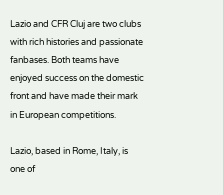Lazio and CFR Cluj are two clubs with rich histories and passionate fanbases. Both teams have enjoyed success on the domestic front and have made their mark in European competitions.

Lazio, based in Rome, Italy, is one of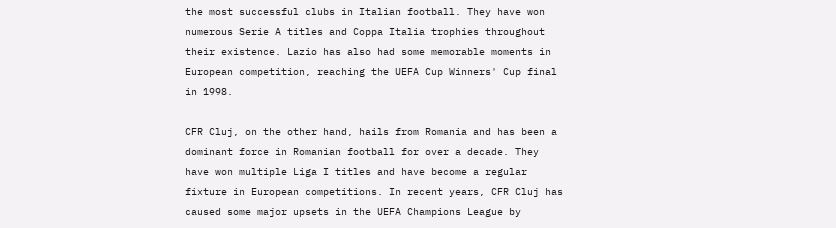the most successful clubs in Italian football. They have won numerous Serie A titles and Coppa Italia trophies throughout their existence. Lazio has also had some memorable moments in European competition, reaching the UEFA Cup Winners' Cup final in 1998.

CFR Cluj, on the other hand, hails from Romania and has been a dominant force in Romanian football for over a decade. They have won multiple Liga I titles and have become a regular fixture in European competitions. In recent years, CFR Cluj has caused some major upsets in the UEFA Champions League by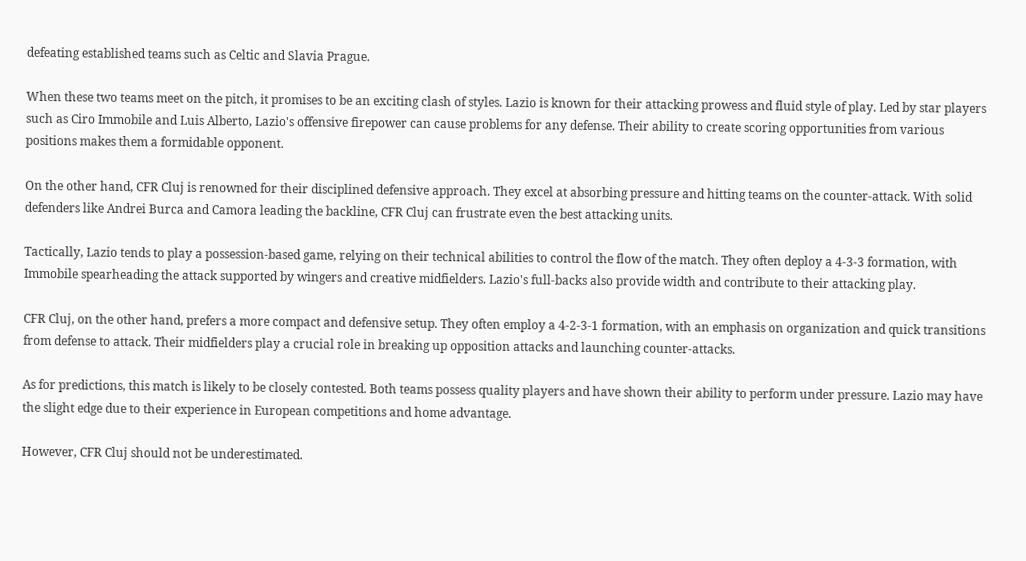defeating established teams such as Celtic and Slavia Prague.

When these two teams meet on the pitch, it promises to be an exciting clash of styles. Lazio is known for their attacking prowess and fluid style of play. Led by star players such as Ciro Immobile and Luis Alberto, Lazio's offensive firepower can cause problems for any defense. Their ability to create scoring opportunities from various positions makes them a formidable opponent.

On the other hand, CFR Cluj is renowned for their disciplined defensive approach. They excel at absorbing pressure and hitting teams on the counter-attack. With solid defenders like Andrei Burca and Camora leading the backline, CFR Cluj can frustrate even the best attacking units.

Tactically, Lazio tends to play a possession-based game, relying on their technical abilities to control the flow of the match. They often deploy a 4-3-3 formation, with Immobile spearheading the attack supported by wingers and creative midfielders. Lazio's full-backs also provide width and contribute to their attacking play.

CFR Cluj, on the other hand, prefers a more compact and defensive setup. They often employ a 4-2-3-1 formation, with an emphasis on organization and quick transitions from defense to attack. Their midfielders play a crucial role in breaking up opposition attacks and launching counter-attacks.

As for predictions, this match is likely to be closely contested. Both teams possess quality players and have shown their ability to perform under pressure. Lazio may have the slight edge due to their experience in European competitions and home advantage.

However, CFR Cluj should not be underestimated.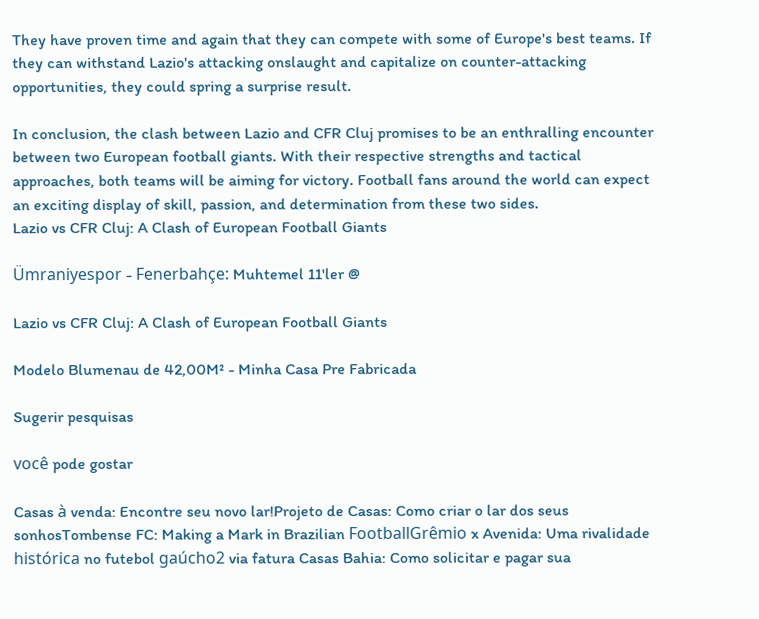They have proven time and again that they can compete with some of Europe's best teams. If they can withstand Lazio's attacking onslaught and capitalize on counter-attacking opportunities, they could spring a surprise result.

In conclusion, the clash between Lazio and CFR Cluj promises to be an enthralling encounter between two European football giants. With their respective strengths and tactical approaches, both teams will be aiming for victory. Football fans around the world can expect an exciting display of skill, passion, and determination from these two sides.
Lazio vs CFR Cluj: A Clash of European Football Giants

Ümraniyespor - Fenerbahçe: Muhtemel 11'ler @

Lazio vs CFR Cluj: A Clash of European Football Giants

Modelo Blumenau de 42,00M² - Minha Casa Pre Fabricada

Sugerir pesquisas

você pode gostar

Casas à venda: Encontre seu novo lar!Projeto de Casas: Como criar o lar dos seus sonhosTombense FC: Making a Mark in Brazilian FootballGrêmio x Avenida: Uma rivalidade histórica no futebol gaúcho2 via fatura Casas Bahia: Como solicitar e pagar sua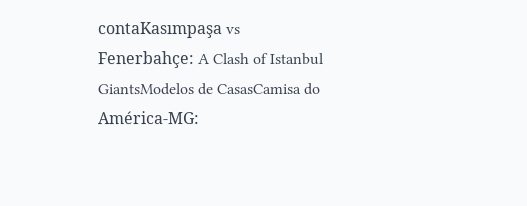contaKasımpaşa vs Fenerbahçe: A Clash of Istanbul GiantsModelos de CasasCamisa do América-MG: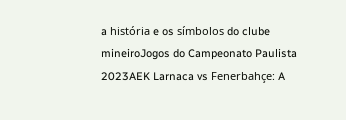a história e os símbolos do clube mineiroJogos do Campeonato Paulista 2023AEK Larnaca vs Fenerbahçe: A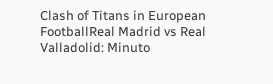Clash of Titans in European FootballReal Madrid vs Real Valladolid: Minuto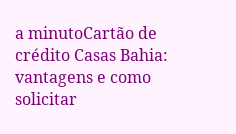a minutoCartão de crédito Casas Bahia: vantagens e como solicitar